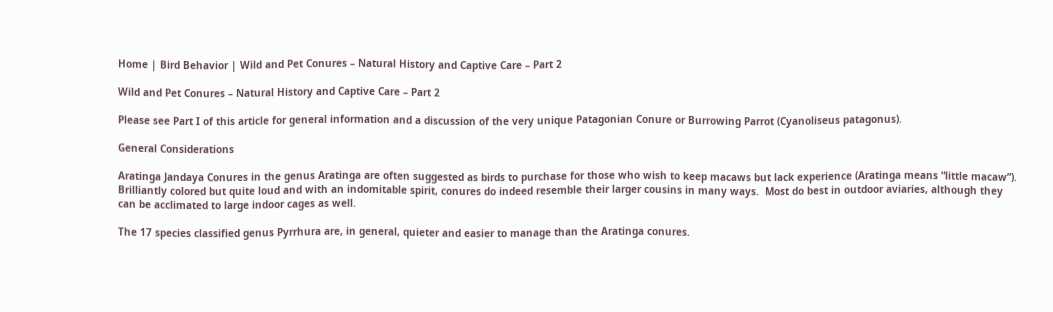Home | Bird Behavior | Wild and Pet Conures – Natural History and Captive Care – Part 2

Wild and Pet Conures – Natural History and Captive Care – Part 2

Please see Part I of this article for general information and a discussion of the very unique Patagonian Conure or Burrowing Parrot (Cyanoliseus patagonus).

General Considerations

Aratinga Jandaya Conures in the genus Aratinga are often suggested as birds to purchase for those who wish to keep macaws but lack experience (Aratinga means “little macaw”).  Brilliantly colored but quite loud and with an indomitable spirit, conures do indeed resemble their larger cousins in many ways.  Most do best in outdoor aviaries, although they can be acclimated to large indoor cages as well.

The 17 species classified genus Pyrrhura are, in general, quieter and easier to manage than the Aratinga conures.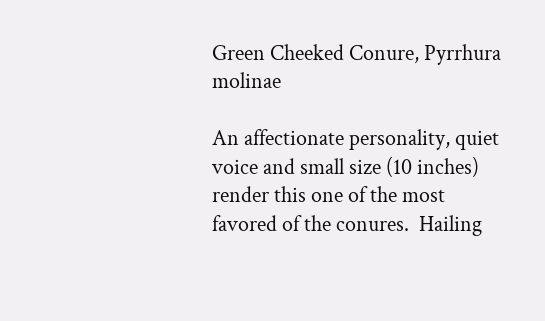Green Cheeked Conure, Pyrrhura molinae

An affectionate personality, quiet voice and small size (10 inches) render this one of the most favored of the conures.  Hailing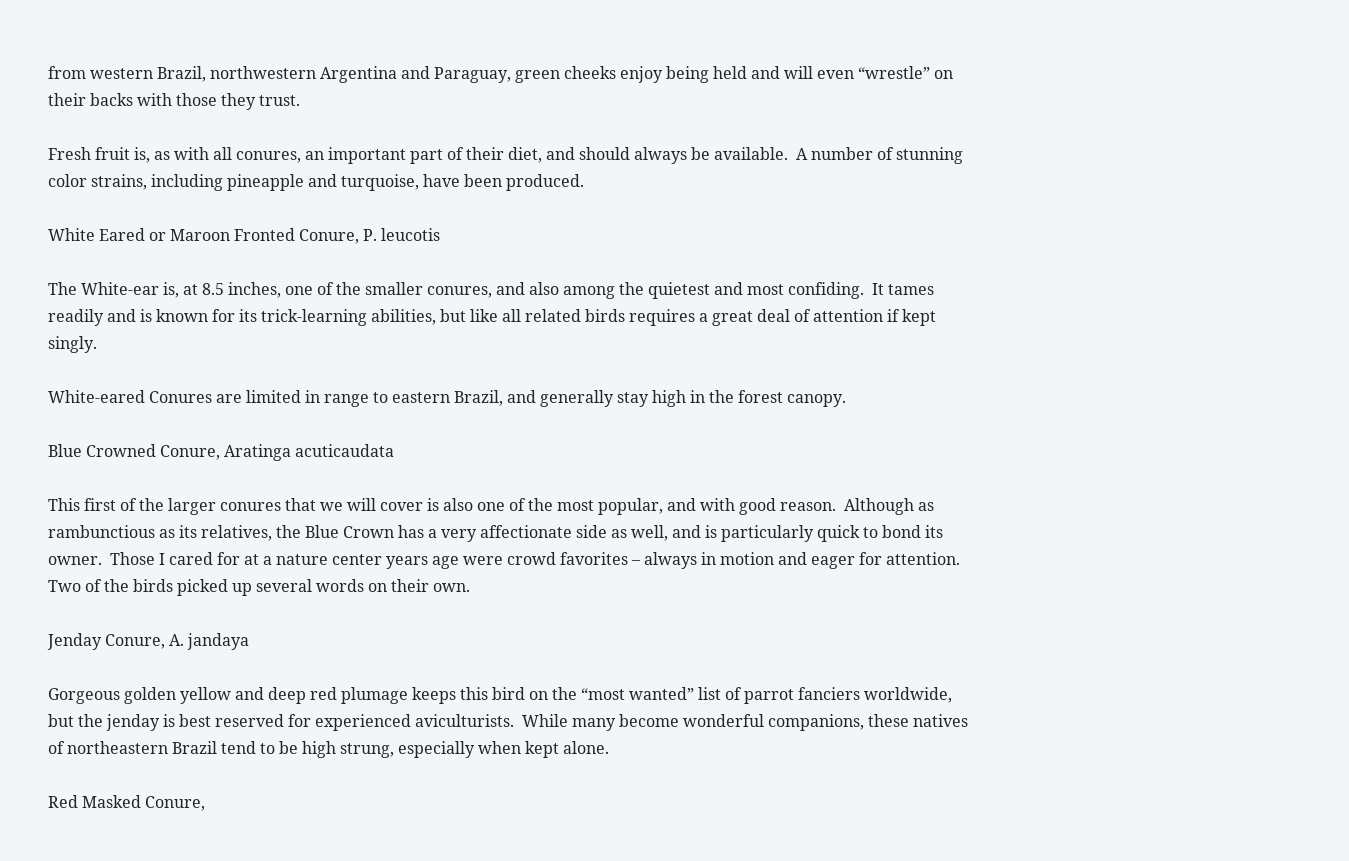from western Brazil, northwestern Argentina and Paraguay, green cheeks enjoy being held and will even “wrestle” on their backs with those they trust.

Fresh fruit is, as with all conures, an important part of their diet, and should always be available.  A number of stunning color strains, including pineapple and turquoise, have been produced.

White Eared or Maroon Fronted Conure, P. leucotis

The White-ear is, at 8.5 inches, one of the smaller conures, and also among the quietest and most confiding.  It tames readily and is known for its trick-learning abilities, but like all related birds requires a great deal of attention if kept singly.

White-eared Conures are limited in range to eastern Brazil, and generally stay high in the forest canopy.

Blue Crowned Conure, Aratinga acuticaudata

This first of the larger conures that we will cover is also one of the most popular, and with good reason.  Although as rambunctious as its relatives, the Blue Crown has a very affectionate side as well, and is particularly quick to bond its owner.  Those I cared for at a nature center years age were crowd favorites – always in motion and eager for attention.  Two of the birds picked up several words on their own.

Jenday Conure, A. jandaya

Gorgeous golden yellow and deep red plumage keeps this bird on the “most wanted” list of parrot fanciers worldwide, but the jenday is best reserved for experienced aviculturists.  While many become wonderful companions, these natives of northeastern Brazil tend to be high strung, especially when kept alone.

Red Masked Conure,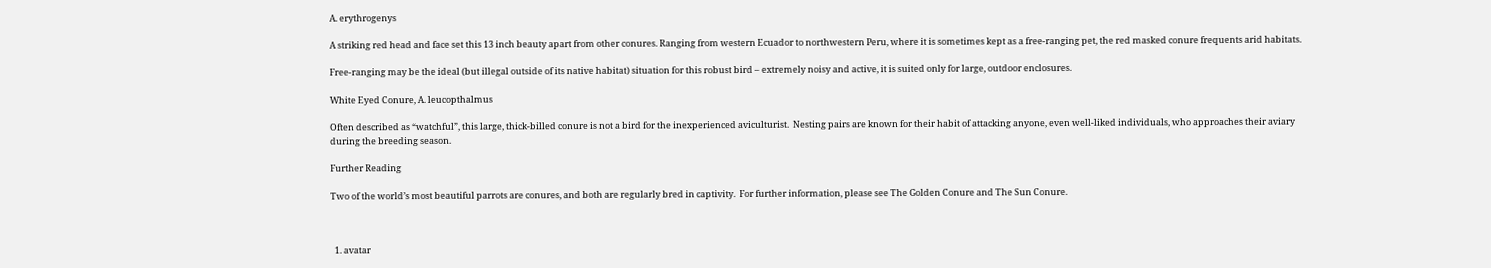A. erythrogenys

A striking red head and face set this 13 inch beauty apart from other conures. Ranging from western Ecuador to northwestern Peru, where it is sometimes kept as a free-ranging pet, the red masked conure frequents arid habitats.

Free-ranging may be the ideal (but illegal outside of its native habitat) situation for this robust bird – extremely noisy and active, it is suited only for large, outdoor enclosures.

White Eyed Conure, A. leucopthalmus

Often described as “watchful”, this large, thick-billed conure is not a bird for the inexperienced aviculturist.  Nesting pairs are known for their habit of attacking anyone, even well-liked individuals, who approaches their aviary during the breeding season.

Further Reading

Two of the world’s most beautiful parrots are conures, and both are regularly bred in captivity.  For further information, please see The Golden Conure and The Sun Conure.



  1. avatar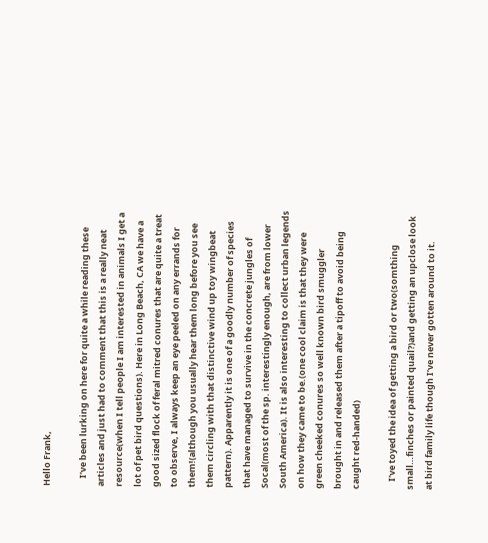Hello Frank,

    I’ve been lurking on here for quite a while reading these articles and just had to comment that this is a really neat resource(when I tell people I am interested in animals I get a lot of pet bird questions). Here in Long Beach, CA we have a good sized flock of feral mitred conures that are quite a treat to observe, I always keep an eye peeled on any errands for them!(although you usually hear them long before you see them circling with that distinctive wind up toy wingbeat pattern). Apparently it is one of a goodly number of species that have managed to survive in the concrete jungles of Socal(most of the sp. interestingly enough, are from lower South America). It is also interesting to collect urban legends on how they came to be.(one cool claim is that they were green cheeked conures so well known bird smuggler brought in and released them after a tipoff to avoid being caught red-handed)

    I’ve toyed the idea of getting a bird or two(somthing small…finches or painted quail?)and getting an upclose look at bird family life though I’ve never gotten around to it.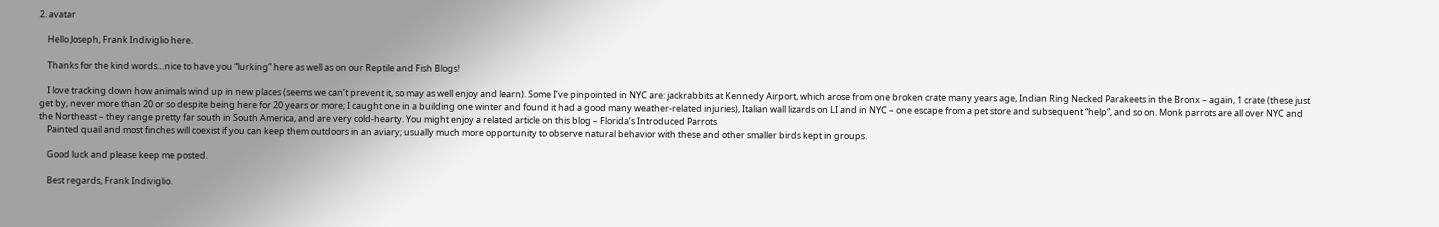2. avatar

    Hello Joseph, Frank Indiviglio here.

    Thanks for the kind words…nice to have you “lurking” here as well as on our Reptile and Fish Blogs!

    I love tracking down how animals wind up in new places (seems we can’t prevent it, so may as well enjoy and learn). Some I’ve pinpointed in NYC are: jackrabbits at Kennedy Airport, which arose from one broken crate many years age, Indian Ring Necked Parakeets in the Bronx – again, 1 crate (these just get by, never more than 20 or so despite being here for 20 years or more; I caught one in a building one winter and found it had a good many weather-related injuries), Italian wall lizards on LI and in NYC – one escape from a pet store and subsequent “help”, and so on. Monk parrots are all over NYC and the Northeast – they range pretty far south in South America, and are very cold-hearty. You might enjoy a related article on this blog – Florida’s Introduced Parrots
    Painted quail and most finches will coexist if you can keep them outdoors in an aviary; usually much more opportunity to observe natural behavior with these and other smaller birds kept in groups.

    Good luck and please keep me posted.

    Best regards, Frank Indiviglio.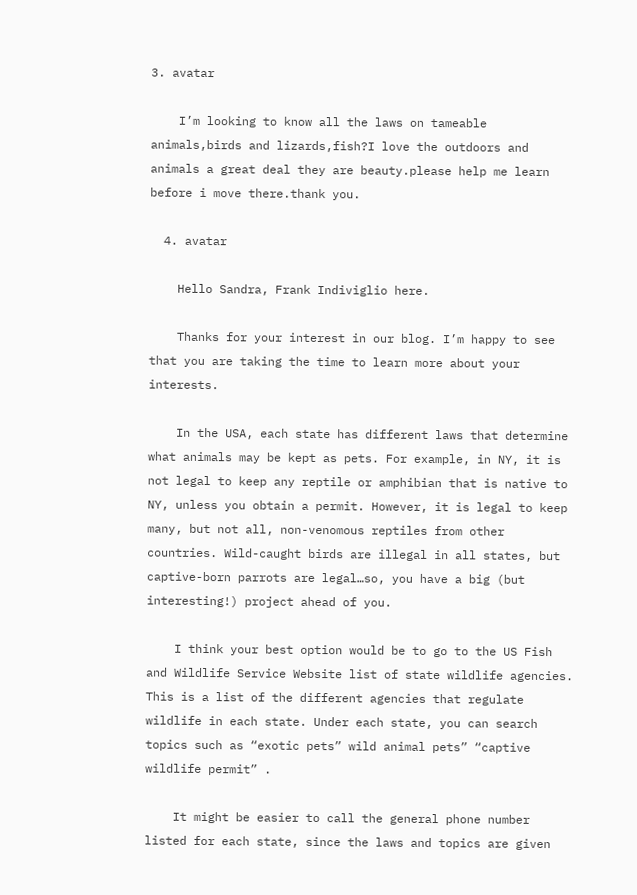3. avatar

    I’m looking to know all the laws on tameable animals,birds and lizards,fish?I love the outdoors and animals a great deal they are beauty.please help me learn before i move there.thank you.

  4. avatar

    Hello Sandra, Frank Indiviglio here.

    Thanks for your interest in our blog. I’m happy to see that you are taking the time to learn more about your interests.

    In the USA, each state has different laws that determine what animals may be kept as pets. For example, in NY, it is not legal to keep any reptile or amphibian that is native to NY, unless you obtain a permit. However, it is legal to keep many, but not all, non-venomous reptiles from other countries. Wild-caught birds are illegal in all states, but captive-born parrots are legal…so, you have a big (but interesting!) project ahead of you.

    I think your best option would be to go to the US Fish and Wildlife Service Website list of state wildlife agencies. This is a list of the different agencies that regulate wildlife in each state. Under each state, you can search topics such as “exotic pets” wild animal pets” “captive wildlife permit” .

    It might be easier to call the general phone number listed for each state, since the laws and topics are given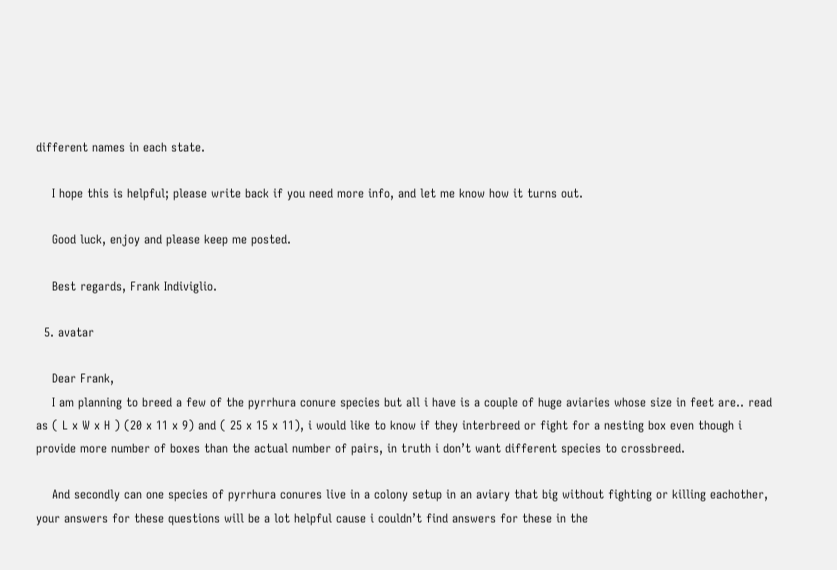different names in each state.

    I hope this is helpful; please write back if you need more info, and let me know how it turns out.

    Good luck, enjoy and please keep me posted.

    Best regards, Frank Indiviglio.

  5. avatar

    Dear Frank,
    I am planning to breed a few of the pyrrhura conure species but all i have is a couple of huge aviaries whose size in feet are.. read as ( L x W x H ) (20 x 11 x 9) and ( 25 x 15 x 11), i would like to know if they interbreed or fight for a nesting box even though i provide more number of boxes than the actual number of pairs, in truth i don’t want different species to crossbreed.

    And secondly can one species of pyrrhura conures live in a colony setup in an aviary that big without fighting or killing eachother, your answers for these questions will be a lot helpful cause i couldn’t find answers for these in the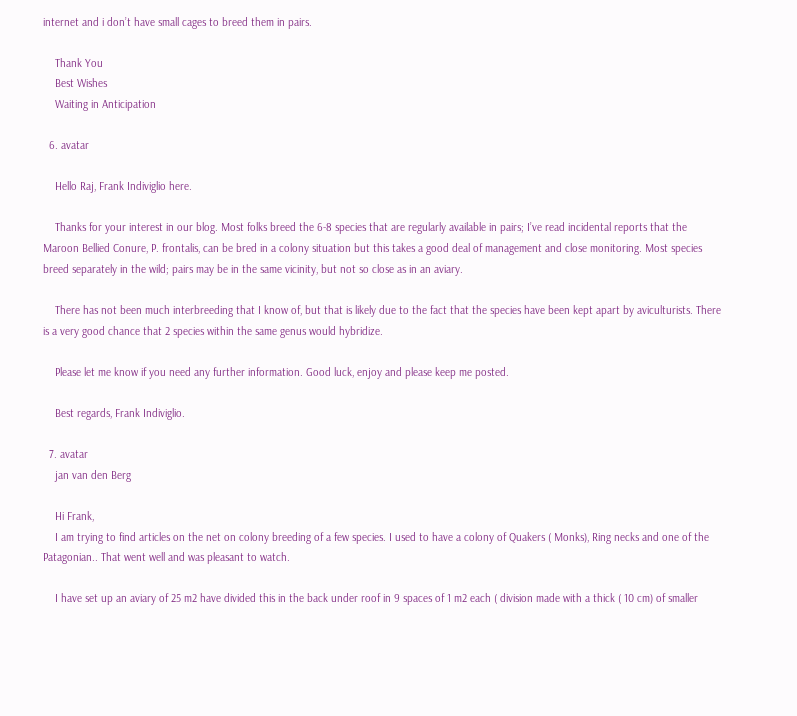internet and i don’t have small cages to breed them in pairs.

    Thank You
    Best Wishes
    Waiting in Anticipation

  6. avatar

    Hello Raj, Frank Indiviglio here.

    Thanks for your interest in our blog. Most folks breed the 6-8 species that are regularly available in pairs; I’ve read incidental reports that the Maroon Bellied Conure, P. frontalis, can be bred in a colony situation but this takes a good deal of management and close monitoring. Most species breed separately in the wild; pairs may be in the same vicinity, but not so close as in an aviary.

    There has not been much interbreeding that I know of, but that is likely due to the fact that the species have been kept apart by aviculturists. There is a very good chance that 2 species within the same genus would hybridize.

    Please let me know if you need any further information. Good luck, enjoy and please keep me posted.

    Best regards, Frank Indiviglio.

  7. avatar
    jan van den Berg

    Hi Frank,
    I am trying to find articles on the net on colony breeding of a few species. I used to have a colony of Quakers ( Monks), Ring necks and one of the Patagonian.. That went well and was pleasant to watch.

    I have set up an aviary of 25 m2 have divided this in the back under roof in 9 spaces of 1 m2 each ( division made with a thick ( 10 cm) of smaller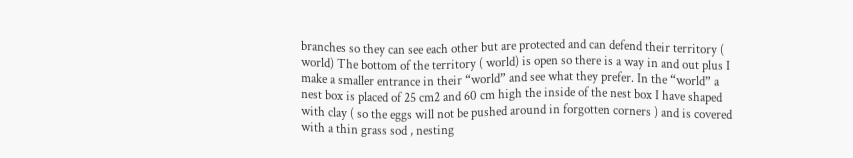branches so they can see each other but are protected and can defend their territory ( world) The bottom of the territory ( world) is open so there is a way in and out plus I make a smaller entrance in their “world” and see what they prefer. In the “world” a nest box is placed of 25 cm2 and 60 cm high the inside of the nest box I have shaped with clay ( so the eggs will not be pushed around in forgotten corners ) and is covered with a thin grass sod , nesting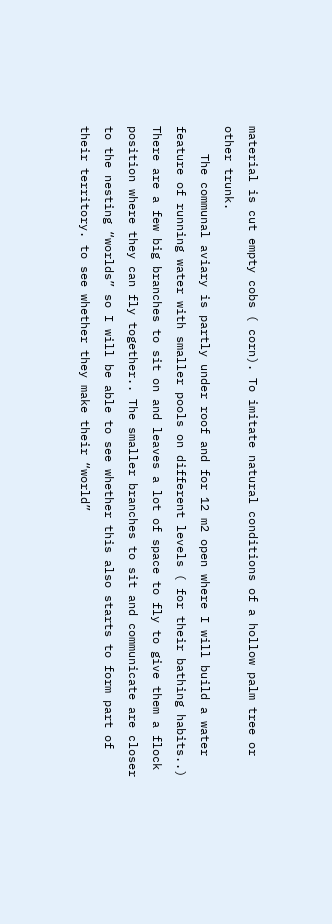material is cut empty cobs ( corn). To imitate natural conditions of a hollow palm tree or other trunk.
    The communal aviary is partly under roof and for 12 m2 open where I will build a water feature of running water with smaller pools on different levels ( for their bathing habits..) There are a few big branches to sit on and leaves a lot of space to fly to give them a flock position where they can fly together.. The smaller branches to sit and communicate are closer to the nesting “worlds” so I will be able to see whether this also starts to form part of their territory. to see whether they make their “world”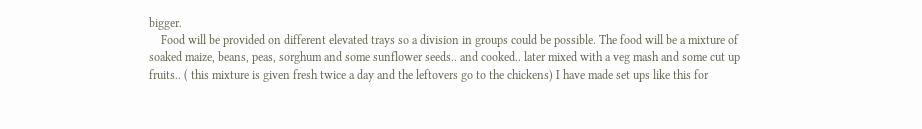bigger.
    Food will be provided on different elevated trays so a division in groups could be possible. The food will be a mixture of soaked maize, beans, peas, sorghum and some sunflower seeds.. and cooked.. later mixed with a veg mash and some cut up fruits.. ( this mixture is given fresh twice a day and the leftovers go to the chickens) I have made set ups like this for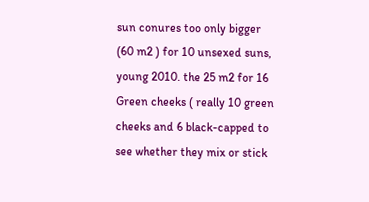sun conures too only bigger (60 m2 ) for 10 unsexed suns, young 2010. the 25 m2 for 16 Green cheeks ( really 10 green cheeks and 6 black-capped to see whether they mix or stick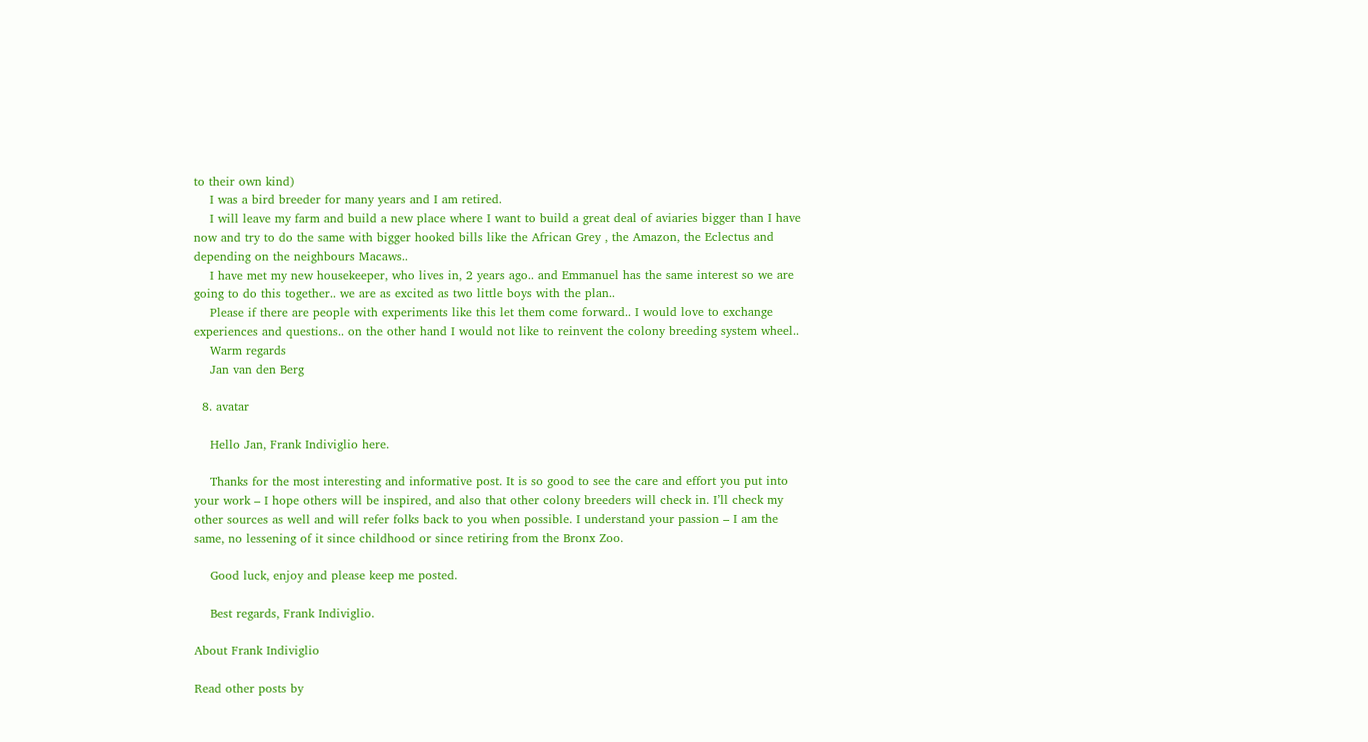to their own kind)
    I was a bird breeder for many years and I am retired.
    I will leave my farm and build a new place where I want to build a great deal of aviaries bigger than I have now and try to do the same with bigger hooked bills like the African Grey , the Amazon, the Eclectus and depending on the neighbours Macaws..
    I have met my new housekeeper, who lives in, 2 years ago.. and Emmanuel has the same interest so we are going to do this together.. we are as excited as two little boys with the plan..
    Please if there are people with experiments like this let them come forward.. I would love to exchange experiences and questions.. on the other hand I would not like to reinvent the colony breeding system wheel..
    Warm regards
    Jan van den Berg

  8. avatar

    Hello Jan, Frank Indiviglio here.

    Thanks for the most interesting and informative post. It is so good to see the care and effort you put into your work – I hope others will be inspired, and also that other colony breeders will check in. I’ll check my other sources as well and will refer folks back to you when possible. I understand your passion – I am the same, no lessening of it since childhood or since retiring from the Bronx Zoo.

    Good luck, enjoy and please keep me posted.

    Best regards, Frank Indiviglio.

About Frank Indiviglio

Read other posts by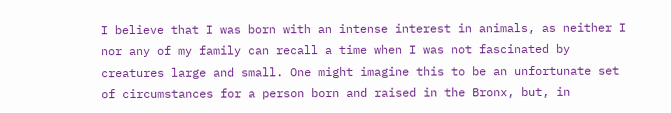I believe that I was born with an intense interest in animals, as neither I nor any of my family can recall a time when I was not fascinated by creatures large and small. One might imagine this to be an unfortunate set of circumstances for a person born and raised in the Bronx, but, in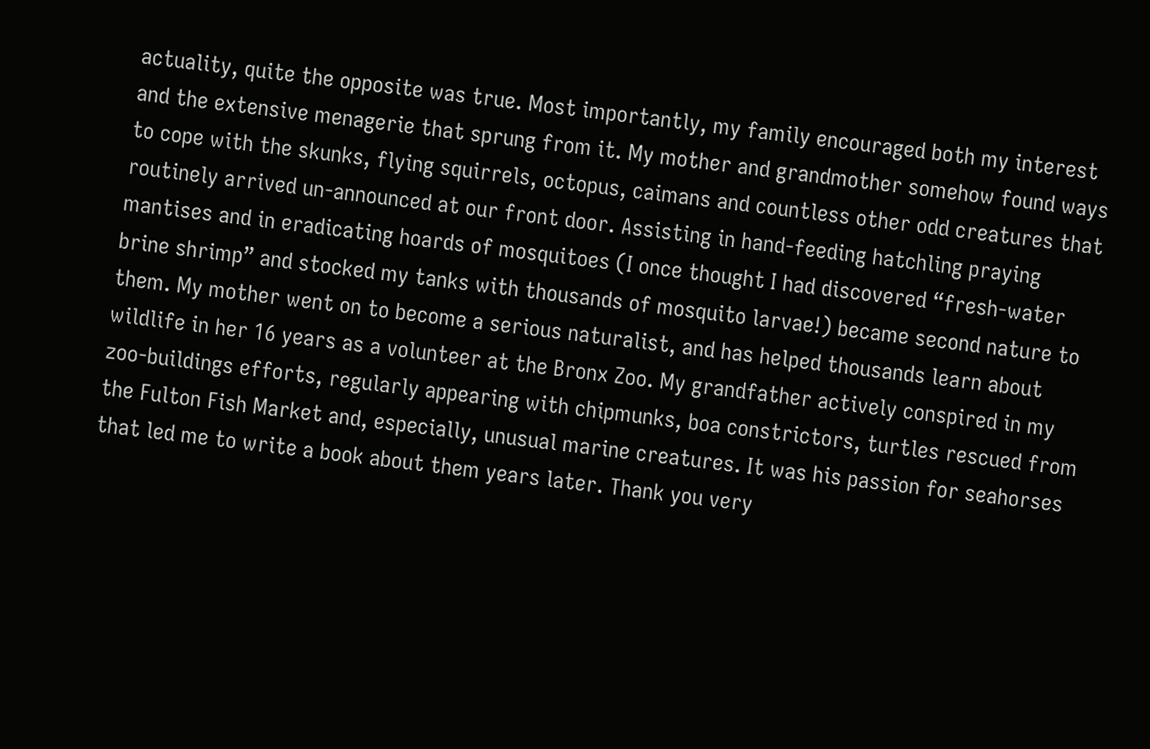actuality, quite the opposite was true. Most importantly, my family encouraged both my interest and the extensive menagerie that sprung from it. My mother and grandmother somehow found ways to cope with the skunks, flying squirrels, octopus, caimans and countless other odd creatures that routinely arrived un-announced at our front door. Assisting in hand-feeding hatchling praying mantises and in eradicating hoards of mosquitoes (I once thought I had discovered “fresh-water brine shrimp” and stocked my tanks with thousands of mosquito larvae!) became second nature to them. My mother went on to become a serious naturalist, and has helped thousands learn about wildlife in her 16 years as a volunteer at the Bronx Zoo. My grandfather actively conspired in my zoo-buildings efforts, regularly appearing with chipmunks, boa constrictors, turtles rescued from the Fulton Fish Market and, especially, unusual marine creatures. It was his passion for seahorses that led me to write a book about them years later. Thank you very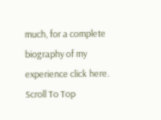much, for a complete biography of my experience click here.
Scroll To Top